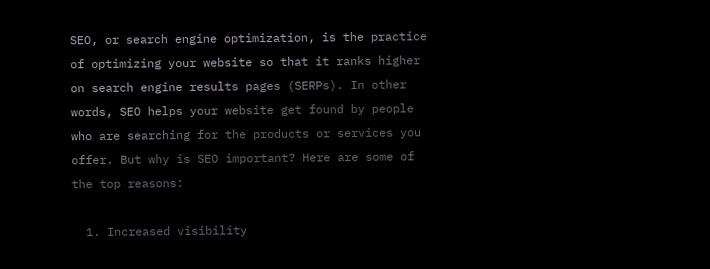SEO, or search engine optimization, is the practice of optimizing your website so that it ranks higher on search engine results pages (SERPs). In other words, SEO helps your website get found by people who are searching for the products or services you offer. But why is SEO important? Here are some of the top reasons:

  1. Increased visibility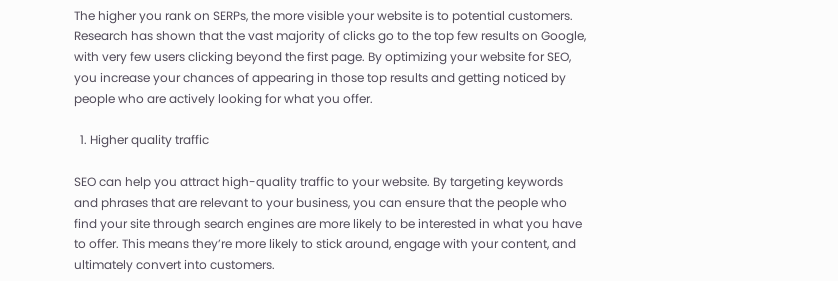The higher you rank on SERPs, the more visible your website is to potential customers. Research has shown that the vast majority of clicks go to the top few results on Google, with very few users clicking beyond the first page. By optimizing your website for SEO, you increase your chances of appearing in those top results and getting noticed by people who are actively looking for what you offer.

  1. Higher quality traffic

SEO can help you attract high-quality traffic to your website. By targeting keywords and phrases that are relevant to your business, you can ensure that the people who find your site through search engines are more likely to be interested in what you have to offer. This means they’re more likely to stick around, engage with your content, and ultimately convert into customers.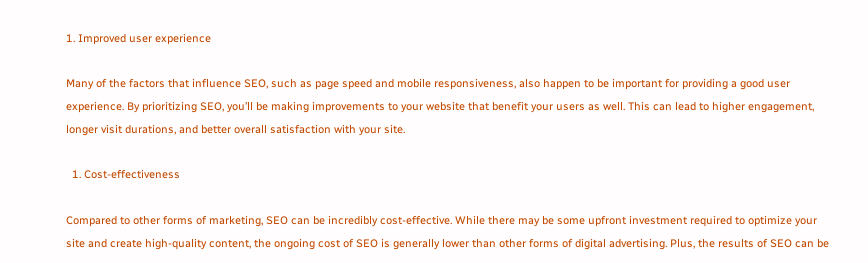1. Improved user experience

Many of the factors that influence SEO, such as page speed and mobile responsiveness, also happen to be important for providing a good user experience. By prioritizing SEO, you’ll be making improvements to your website that benefit your users as well. This can lead to higher engagement, longer visit durations, and better overall satisfaction with your site.

  1. Cost-effectiveness

Compared to other forms of marketing, SEO can be incredibly cost-effective. While there may be some upfront investment required to optimize your site and create high-quality content, the ongoing cost of SEO is generally lower than other forms of digital advertising. Plus, the results of SEO can be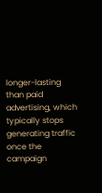longer-lasting than paid advertising, which typically stops generating traffic once the campaign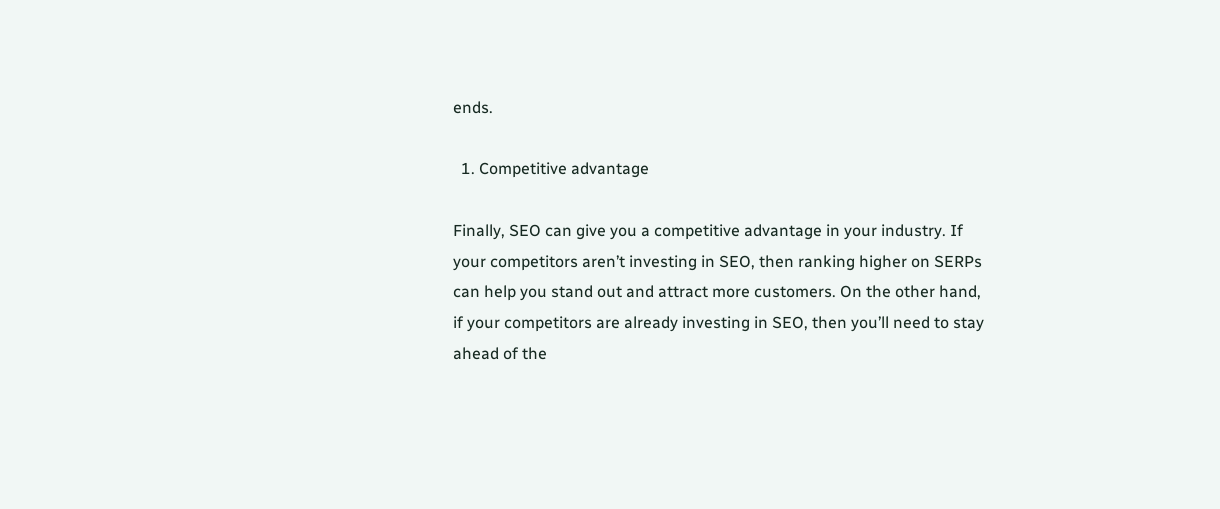ends.

  1. Competitive advantage

Finally, SEO can give you a competitive advantage in your industry. If your competitors aren’t investing in SEO, then ranking higher on SERPs can help you stand out and attract more customers. On the other hand, if your competitors are already investing in SEO, then you’ll need to stay ahead of the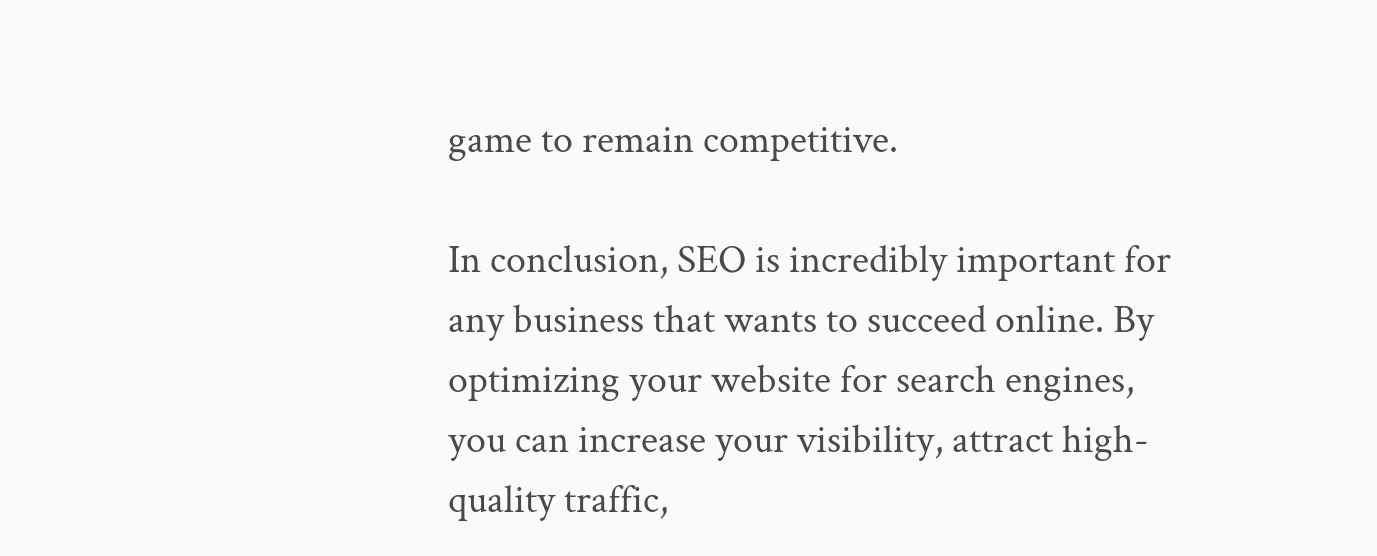game to remain competitive.

In conclusion, SEO is incredibly important for any business that wants to succeed online. By optimizing your website for search engines, you can increase your visibility, attract high-quality traffic,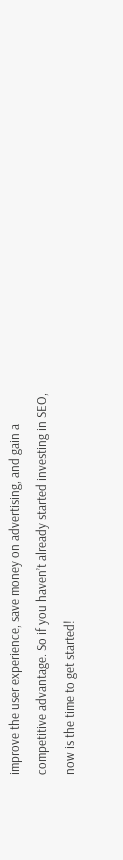improve the user experience, save money on advertising, and gain a competitive advantage. So if you haven’t already started investing in SEO, now is the time to get started!